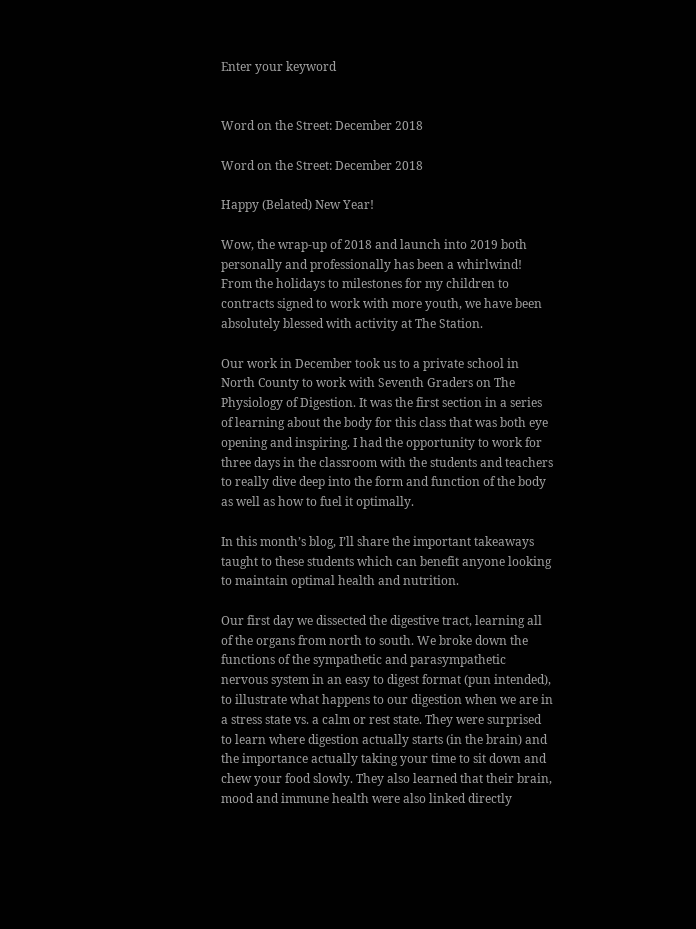Enter your keyword


Word on the Street: December 2018

Word on the Street: December 2018

Happy (Belated) New Year!

Wow, the wrap-up of 2018 and launch into 2019 both personally and professionally has been a whirlwind! From the holidays to milestones for my children to contracts signed to work with more youth, we have been absolutely blessed with activity at The Station.

Our work in December took us to a private school in North County to work with Seventh Graders on The Physiology of Digestion. It was the first section in a series of learning about the body for this class that was both eye opening and inspiring. I had the opportunity to work for three days in the classroom with the students and teachers to really dive deep into the form and function of the body as well as how to fuel it optimally.

In this month’s blog, I’ll share the important takeaways taught to these students which can benefit anyone looking to maintain optimal health and nutrition.

Our first day we dissected the digestive tract, learning all of the organs from north to south. We broke down the functions of the sympathetic and parasympathetic nervous system in an easy to digest format (pun intended), to illustrate what happens to our digestion when we are in a stress state vs. a calm or rest state. They were surprised to learn where digestion actually starts (in the brain) and the importance actually taking your time to sit down and chew your food slowly. They also learned that their brain, mood and immune health were also linked directly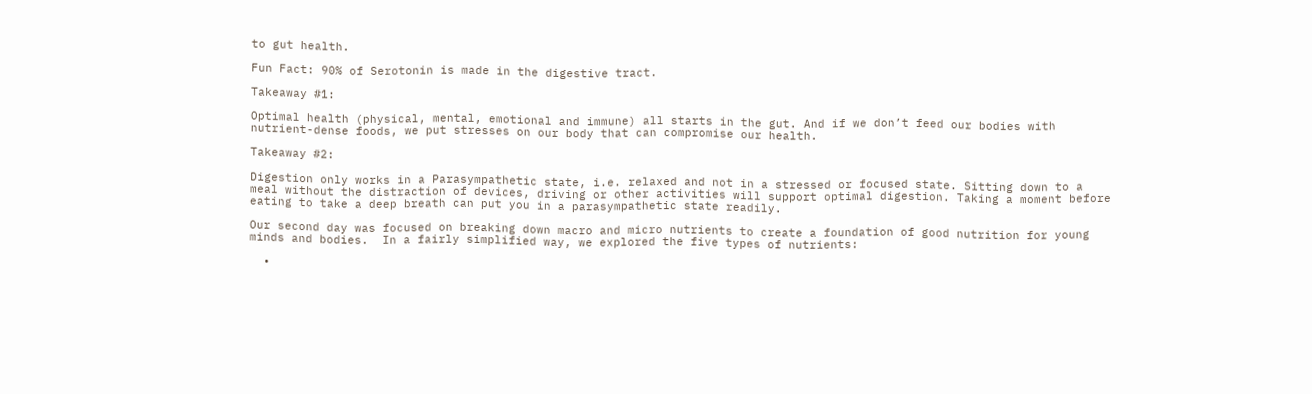to gut health.

Fun Fact: 90% of Serotonin is made in the digestive tract.

Takeaway #1:

Optimal health (physical, mental, emotional and immune) all starts in the gut. And if we don’t feed our bodies with nutrient-dense foods, we put stresses on our body that can compromise our health.

Takeaway #2:

Digestion only works in a Parasympathetic state, i.e. relaxed and not in a stressed or focused state. Sitting down to a meal without the distraction of devices, driving or other activities will support optimal digestion. Taking a moment before eating to take a deep breath can put you in a parasympathetic state readily.

Our second day was focused on breaking down macro and micro nutrients to create a foundation of good nutrition for young minds and bodies.  In a fairly simplified way, we explored the five types of nutrients:

  •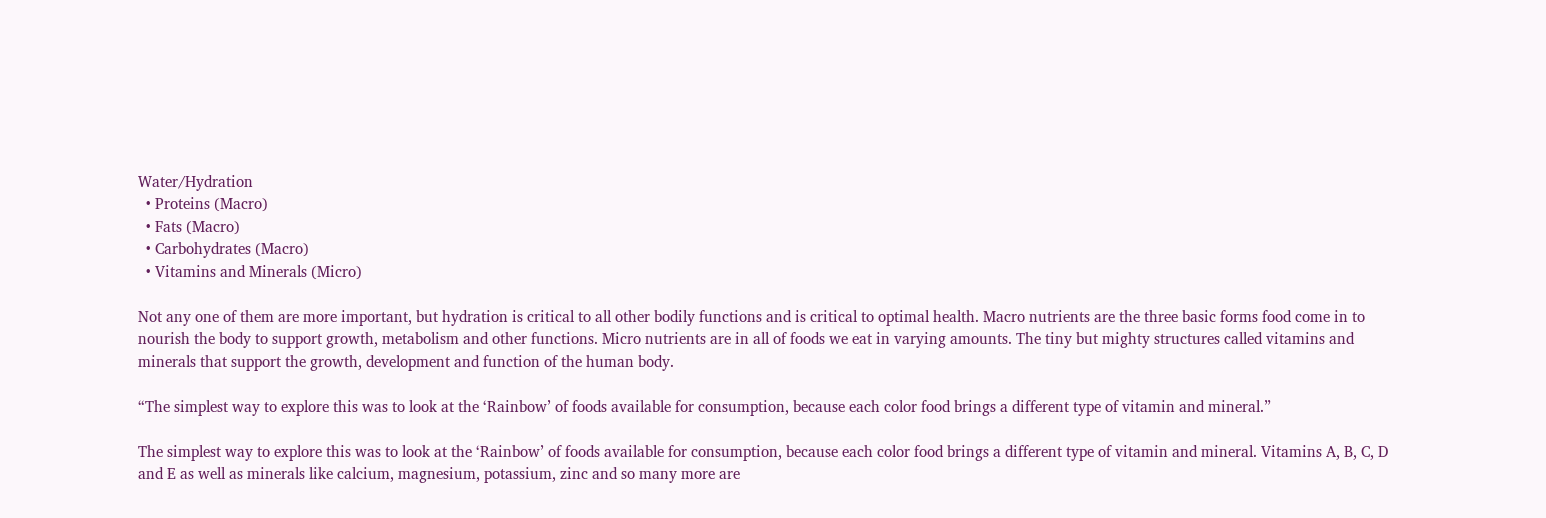Water/Hydration
  • Proteins (Macro)
  • Fats (Macro)
  • Carbohydrates (Macro)
  • Vitamins and Minerals (Micro)

Not any one of them are more important, but hydration is critical to all other bodily functions and is critical to optimal health. Macro nutrients are the three basic forms food come in to nourish the body to support growth, metabolism and other functions. Micro nutrients are in all of foods we eat in varying amounts. The tiny but mighty structures called vitamins and minerals that support the growth, development and function of the human body.

“The simplest way to explore this was to look at the ‘Rainbow’ of foods available for consumption, because each color food brings a different type of vitamin and mineral.”

The simplest way to explore this was to look at the ‘Rainbow’ of foods available for consumption, because each color food brings a different type of vitamin and mineral. Vitamins A, B, C, D and E as well as minerals like calcium, magnesium, potassium, zinc and so many more are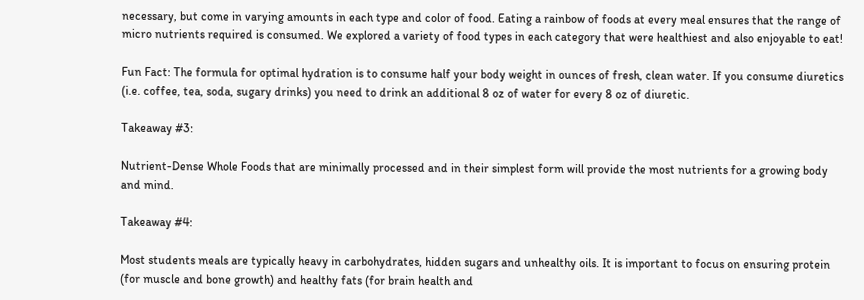necessary, but come in varying amounts in each type and color of food. Eating a rainbow of foods at every meal ensures that the range of micro nutrients required is consumed. We explored a variety of food types in each category that were healthiest and also enjoyable to eat!

Fun Fact: The formula for optimal hydration is to consume half your body weight in ounces of fresh, clean water. If you consume diuretics (i.e. coffee, tea, soda, sugary drinks) you need to drink an additional 8 oz of water for every 8 oz of diuretic.

Takeaway #3:

Nutrient-Dense Whole Foods that are minimally processed and in their simplest form will provide the most nutrients for a growing body and mind.

Takeaway #4:

Most students meals are typically heavy in carbohydrates, hidden sugars and unhealthy oils. It is important to focus on ensuring protein (for muscle and bone growth) and healthy fats (for brain health and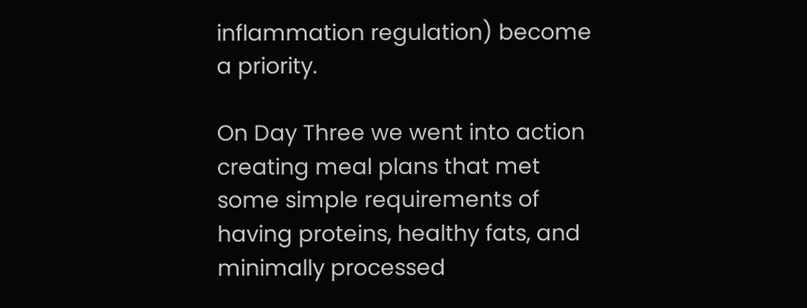inflammation regulation) become a priority.

On Day Three we went into action creating meal plans that met some simple requirements of having proteins, healthy fats, and minimally processed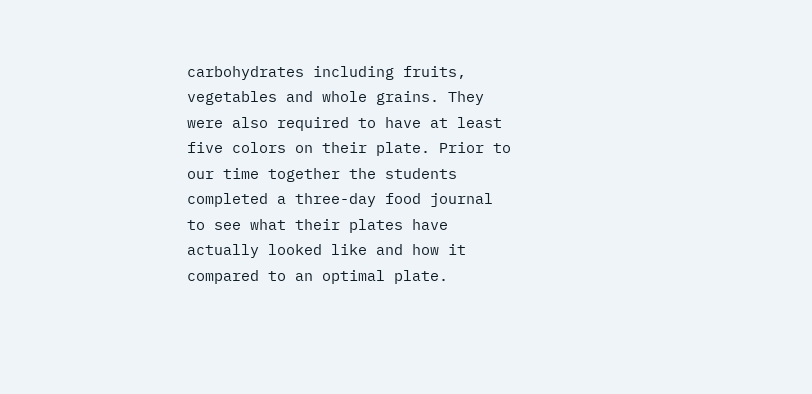carbohydrates including fruits, vegetables and whole grains. They were also required to have at least five colors on their plate. Prior to our time together the students completed a three-day food journal to see what their plates have actually looked like and how it compared to an optimal plate.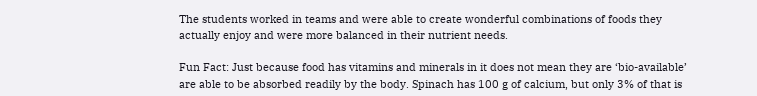The students worked in teams and were able to create wonderful combinations of foods they actually enjoy and were more balanced in their nutrient needs.

Fun Fact: Just because food has vitamins and minerals in it does not mean they are ‘bio-available’ are able to be absorbed readily by the body. Spinach has 100 g of calcium, but only 3% of that is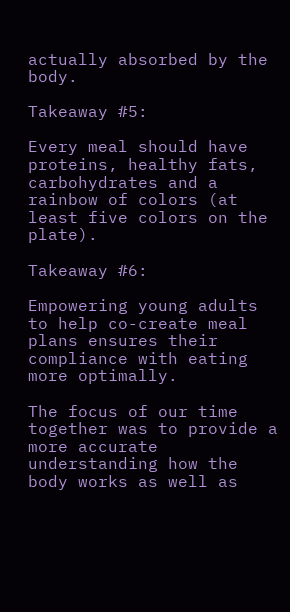actually absorbed by the body.

Takeaway #5:

Every meal should have proteins, healthy fats, carbohydrates and a rainbow of colors (at least five colors on the plate).

Takeaway #6:

Empowering young adults to help co-create meal plans ensures their compliance with eating more optimally.

The focus of our time together was to provide a more accurate understanding how the body works as well as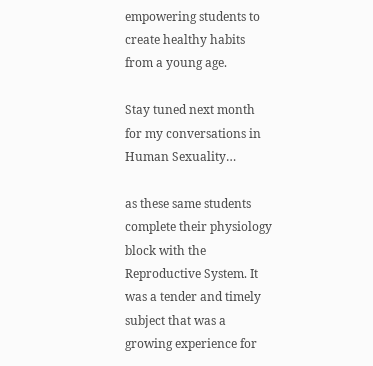empowering students to create healthy habits from a young age.

Stay tuned next month for my conversations in Human Sexuality…

as these same students complete their physiology block with the Reproductive System. It was a tender and timely subject that was a growing experience for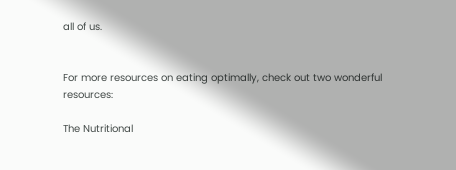all of us.


For more resources on eating optimally, check out two wonderful resources:

The Nutritional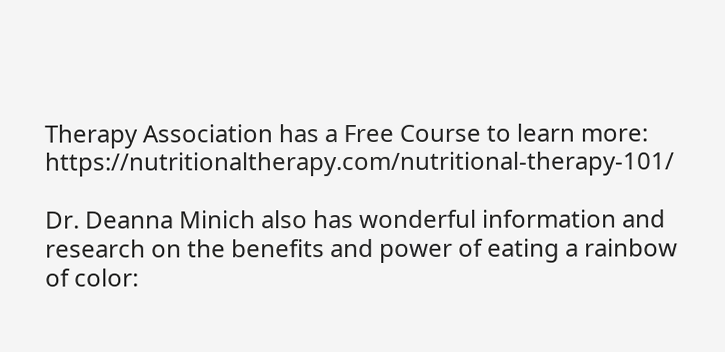Therapy Association has a Free Course to learn more: https://nutritionaltherapy.com/nutritional-therapy-101/

Dr. Deanna Minich also has wonderful information and research on the benefits and power of eating a rainbow of color: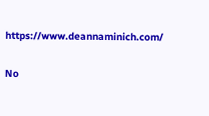https://www.deannaminich.com/

No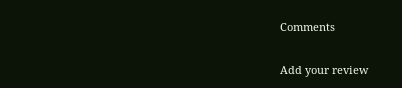Comments

Add your review